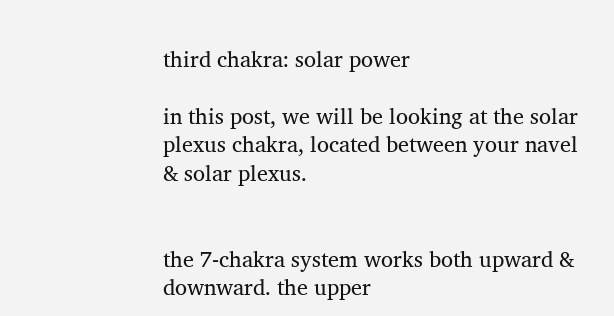third chakra: solar power

in this post, we will be looking at the solar plexus chakra, located between your navel & solar plexus.


the 7-chakra system works both upward & downward. the upper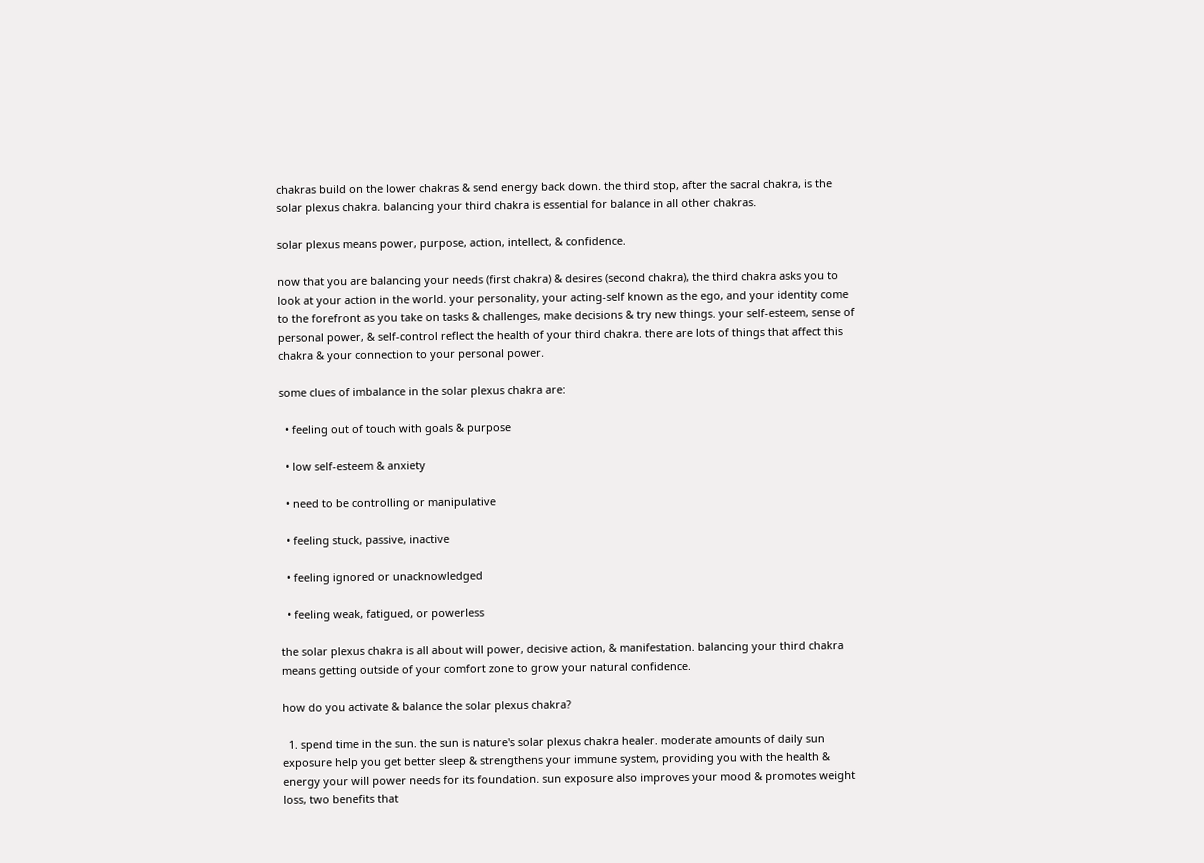chakras build on the lower chakras & send energy back down. the third stop, after the sacral chakra, is the solar plexus chakra. balancing your third chakra is essential for balance in all other chakras.

solar plexus means power, purpose, action, intellect, & confidence.

now that you are balancing your needs (first chakra) & desires (second chakra), the third chakra asks you to look at your action in the world. your personality, your acting-self known as the ego, and your identity come to the forefront as you take on tasks & challenges, make decisions & try new things. your self-esteem, sense of personal power, & self-control reflect the health of your third chakra. there are lots of things that affect this chakra & your connection to your personal power.

some clues of imbalance in the solar plexus chakra are:

  • feeling out of touch with goals & purpose

  • low self-esteem & anxiety

  • need to be controlling or manipulative

  • feeling stuck, passive, inactive

  • feeling ignored or unacknowledged

  • feeling weak, fatigued, or powerless

the solar plexus chakra is all about will power, decisive action, & manifestation. balancing your third chakra means getting outside of your comfort zone to grow your natural confidence.

how do you activate & balance the solar plexus chakra?

  1. spend time in the sun. the sun is nature's solar plexus chakra healer. moderate amounts of daily sun exposure help you get better sleep & strengthens your immune system, providing you with the health & energy your will power needs for its foundation. sun exposure also improves your mood & promotes weight loss, two benefits that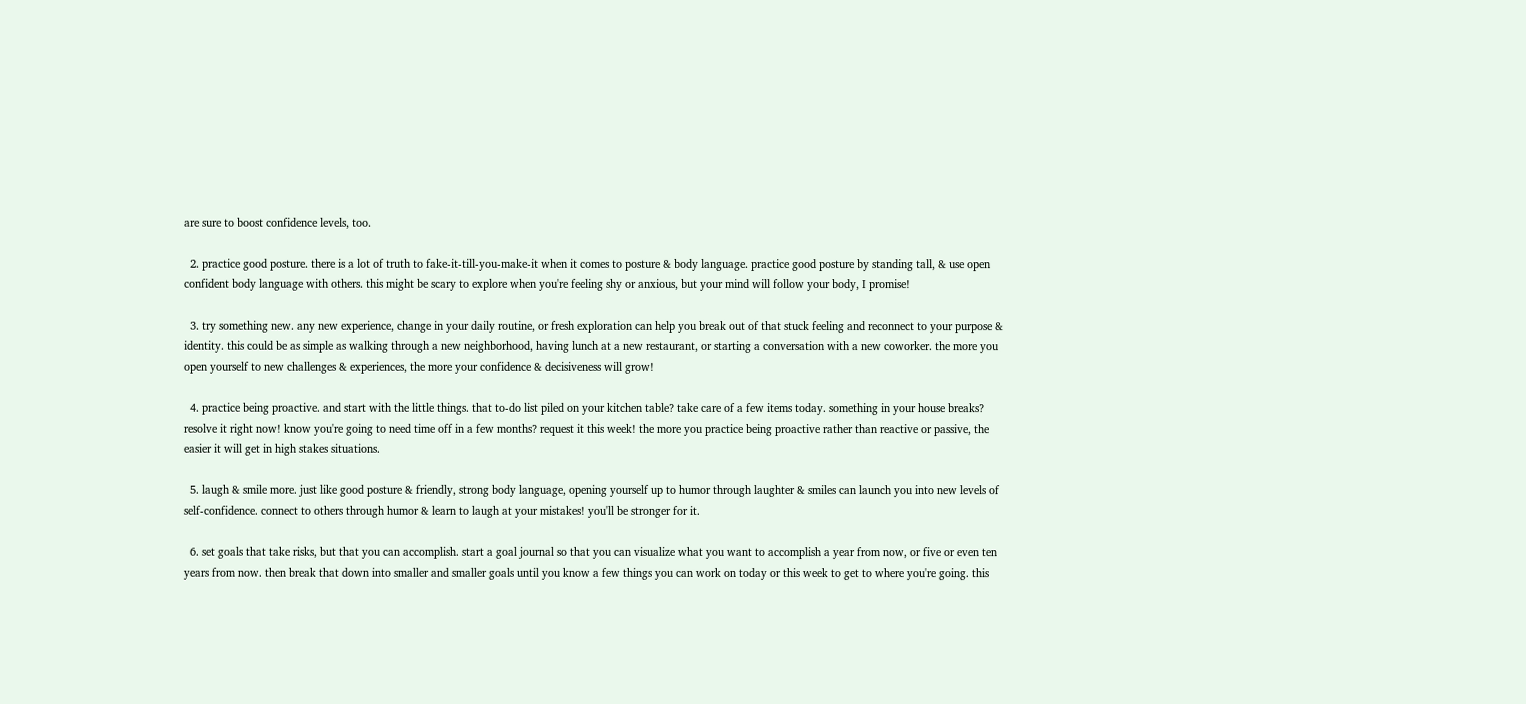are sure to boost confidence levels, too.

  2. practice good posture. there is a lot of truth to fake-it-till-you-make-it when it comes to posture & body language. practice good posture by standing tall, & use open confident body language with others. this might be scary to explore when you're feeling shy or anxious, but your mind will follow your body, I promise!

  3. try something new. any new experience, change in your daily routine, or fresh exploration can help you break out of that stuck feeling and reconnect to your purpose & identity. this could be as simple as walking through a new neighborhood, having lunch at a new restaurant, or starting a conversation with a new coworker. the more you open yourself to new challenges & experiences, the more your confidence & decisiveness will grow!

  4. practice being proactive. and start with the little things. that to-do list piled on your kitchen table? take care of a few items today. something in your house breaks? resolve it right now! know you're going to need time off in a few months? request it this week! the more you practice being proactive rather than reactive or passive, the easier it will get in high stakes situations.

  5. laugh & smile more. just like good posture & friendly, strong body language, opening yourself up to humor through laughter & smiles can launch you into new levels of self-confidence. connect to others through humor & learn to laugh at your mistakes! you'll be stronger for it.

  6. set goals that take risks, but that you can accomplish. start a goal journal so that you can visualize what you want to accomplish a year from now, or five or even ten years from now. then break that down into smaller and smaller goals until you know a few things you can work on today or this week to get to where you're going. this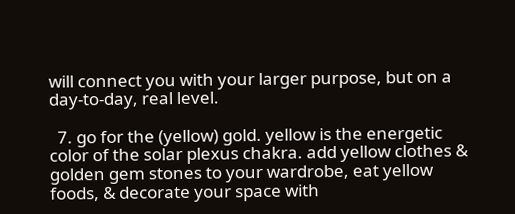will connect you with your larger purpose, but on a day-to-day, real level.

  7. go for the (yellow) gold. yellow is the energetic color of the solar plexus chakra. add yellow clothes & golden gem stones to your wardrobe, eat yellow foods, & decorate your space with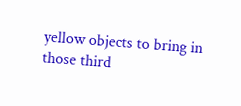yellow objects to bring in those third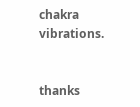chakra vibrations.


thanks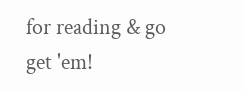for reading & go get 'em!